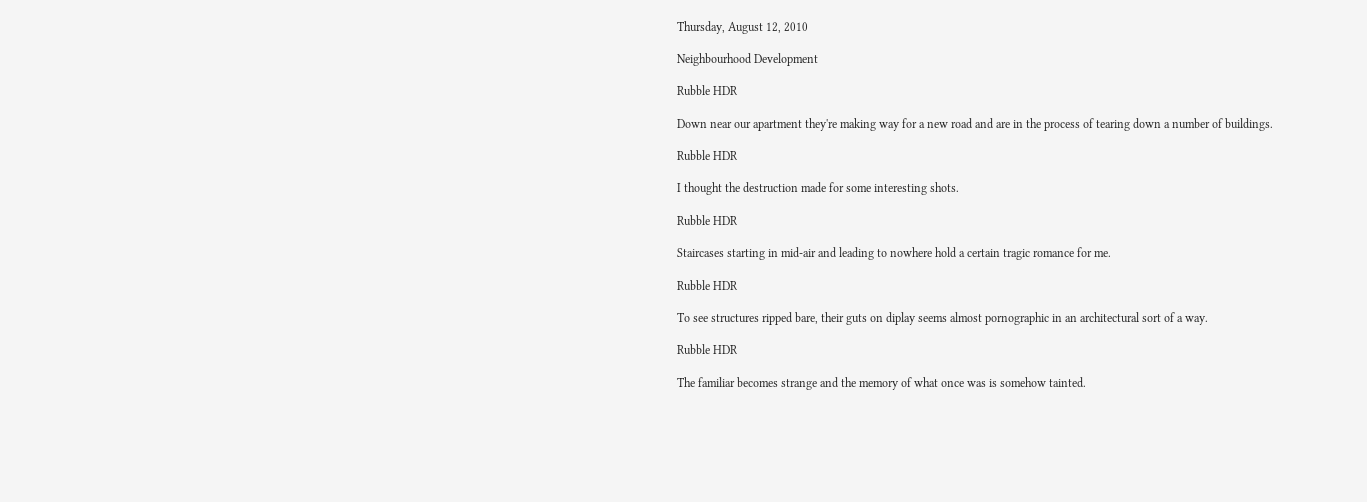Thursday, August 12, 2010

Neighbourhood Development

Rubble HDR

Down near our apartment they're making way for a new road and are in the process of tearing down a number of buildings.

Rubble HDR

I thought the destruction made for some interesting shots.

Rubble HDR

Staircases starting in mid-air and leading to nowhere hold a certain tragic romance for me.

Rubble HDR

To see structures ripped bare, their guts on diplay seems almost pornographic in an architectural sort of a way.

Rubble HDR

The familiar becomes strange and the memory of what once was is somehow tainted.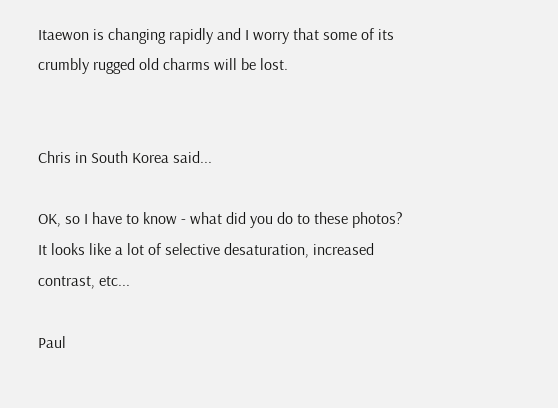Itaewon is changing rapidly and I worry that some of its crumbly rugged old charms will be lost.


Chris in South Korea said...

OK, so I have to know - what did you do to these photos? It looks like a lot of selective desaturation, increased contrast, etc...

Paul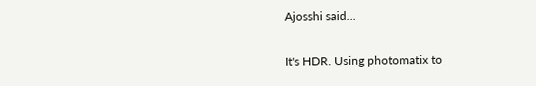Ajosshi said...

It's HDR. Using photomatix to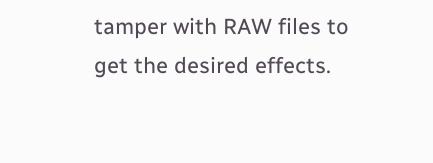tamper with RAW files to get the desired effects.